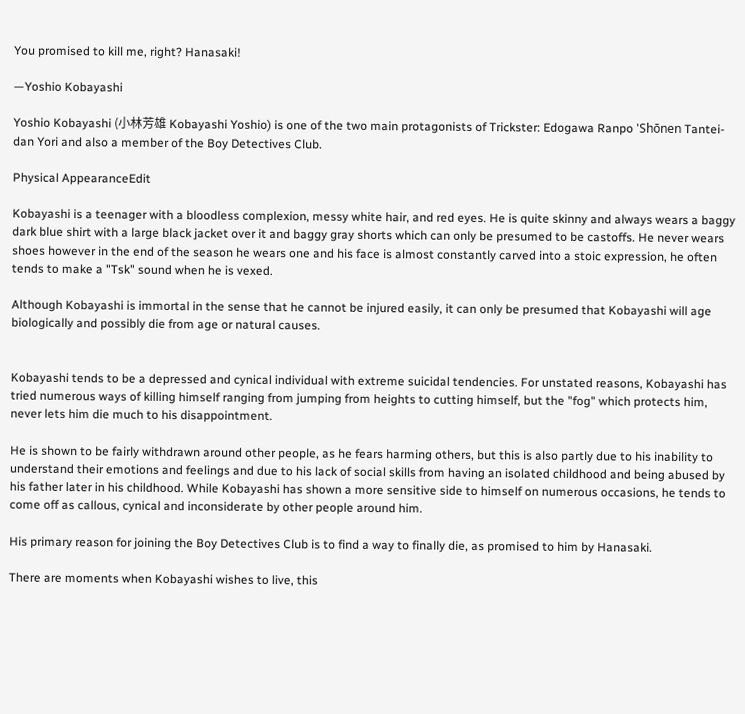You promised to kill me, right? Hanasaki!

—Yoshio Kobayashi

Yoshio Kobayashi (小林芳雄 Kobayashi Yoshio) is one of the two main protagonists of Trickster: Edogawa Ranpo 'Shōnen Tantei-dan Yori and also a member of the Boy Detectives Club.

Physical AppearanceEdit

Kobayashi is a teenager with a bloodless complexion, messy white hair, and red eyes. He is quite skinny and always wears a baggy dark blue shirt with a large black jacket over it and baggy gray shorts which can only be presumed to be castoffs. He never wears shoes however in the end of the season he wears one and his face is almost constantly carved into a stoic expression, he often tends to make a "Tsk" sound when he is vexed.

Although Kobayashi is immortal in the sense that he cannot be injured easily, it can only be presumed that Kobayashi will age biologically and possibly die from age or natural causes.


Kobayashi tends to be a depressed and cynical individual with extreme suicidal tendencies. For unstated reasons, Kobayashi has tried numerous ways of killing himself ranging from jumping from heights to cutting himself, but the "fog" which protects him, never lets him die much to his disappointment.

He is shown to be fairly withdrawn around other people, as he fears harming others, but this is also partly due to his inability to understand their emotions and feelings and due to his lack of social skills from having an isolated childhood and being abused by his father later in his childhood. While Kobayashi has shown a more sensitive side to himself on numerous occasions, he tends to come off as callous, cynical and inconsiderate by other people around him.

His primary reason for joining the Boy Detectives Club is to find a way to finally die, as promised to him by Hanasaki.

There are moments when Kobayashi wishes to live, this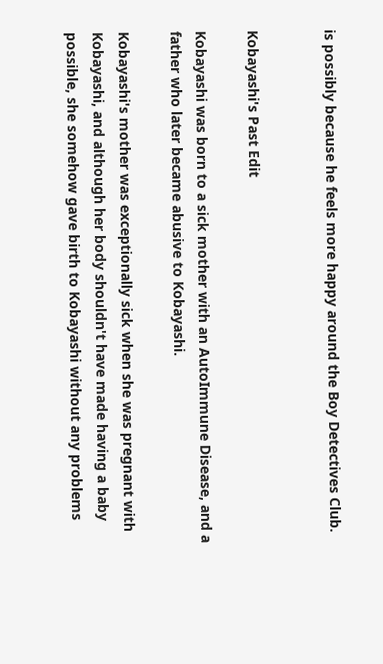is possibly because he feels more happy around the Boy Detectives Club.


Kobayashi's Past Edit

Kobayashi was born to a sick mother with an AutoImmune Disease, and a father who later became abusive to Kobayashi.

Kobayashi's mother was exceptionally sick when she was pregnant with Kobayashi, and although her body shouldn't have made having a baby possible, she somehow gave birth to Kobayashi without any problems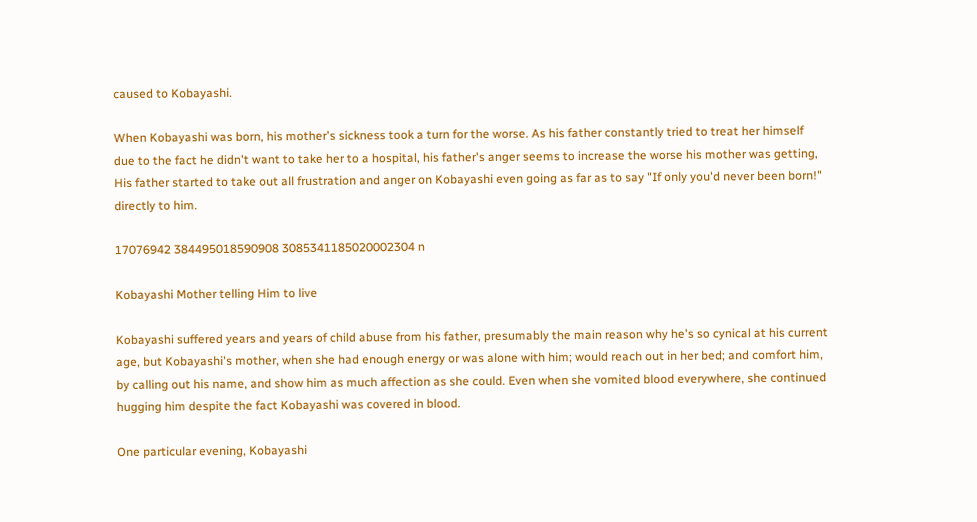caused to Kobayashi.

When Kobayashi was born, his mother's sickness took a turn for the worse. As his father constantly tried to treat her himself due to the fact he didn't want to take her to a hospital, his father's anger seems to increase the worse his mother was getting, His father started to take out all frustration and anger on Kobayashi even going as far as to say "If only you'd never been born!" directly to him.

17076942 384495018590908 3085341185020002304 n

Kobayashi Mother telling Him to live

Kobayashi suffered years and years of child abuse from his father, presumably the main reason why he's so cynical at his current age, but Kobayashi's mother, when she had enough energy or was alone with him; would reach out in her bed; and comfort him, by calling out his name, and show him as much affection as she could. Even when she vomited blood everywhere, she continued hugging him despite the fact Kobayashi was covered in blood.

One particular evening, Kobayashi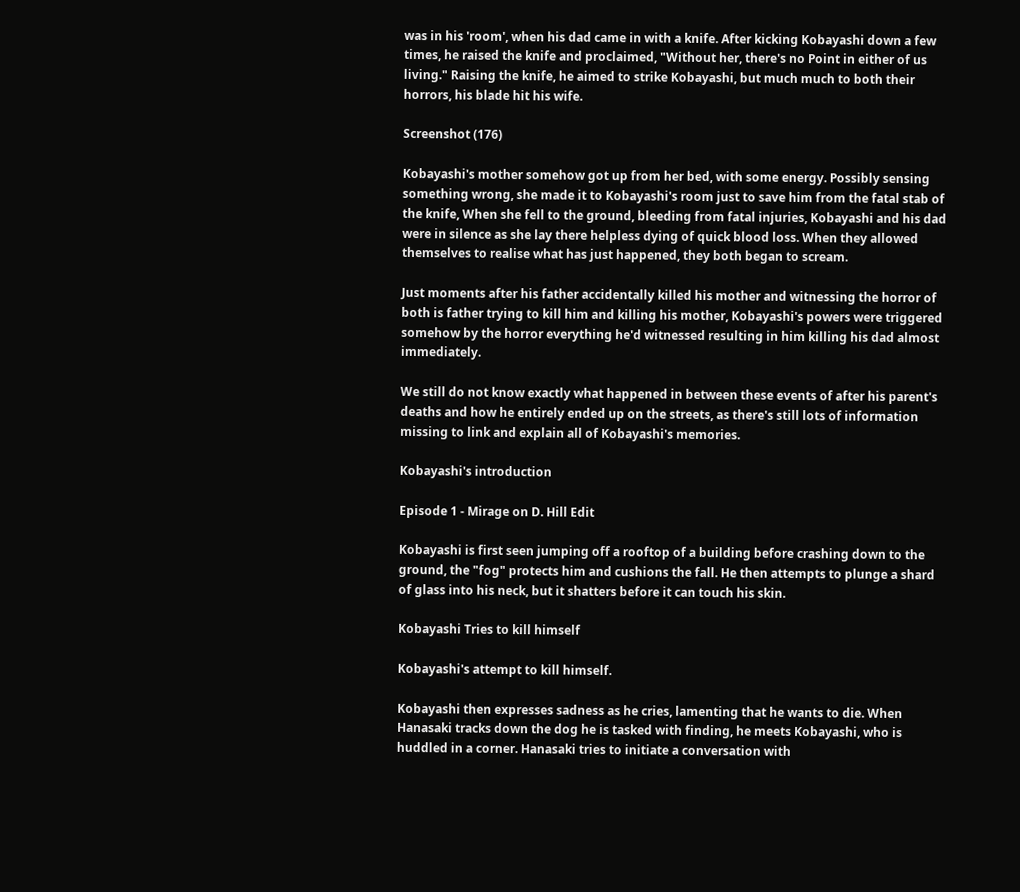was in his 'room', when his dad came in with a knife. After kicking Kobayashi down a few times, he raised the knife and proclaimed, "Without her, there's no Point in either of us living." Raising the knife, he aimed to strike Kobayashi, but much much to both their horrors, his blade hit his wife.

Screenshot (176)

Kobayashi's mother somehow got up from her bed, with some energy. Possibly sensing something wrong, she made it to Kobayashi's room just to save him from the fatal stab of the knife, When she fell to the ground, bleeding from fatal injuries, Kobayashi and his dad were in silence as she lay there helpless dying of quick blood loss. When they allowed themselves to realise what has just happened, they both began to scream.

Just moments after his father accidentally killed his mother and witnessing the horror of both is father trying to kill him and killing his mother, Kobayashi's powers were triggered somehow by the horror everything he'd witnessed resulting in him killing his dad almost immediately.

We still do not know exactly what happened in between these events of after his parent's deaths and how he entirely ended up on the streets, as there's still lots of information missing to link and explain all of Kobayashi's memories.

Kobayashi's introduction

Episode 1 - Mirage on D. Hill Edit

Kobayashi is first seen jumping off a rooftop of a building before crashing down to the ground, the "fog" protects him and cushions the fall. He then attempts to plunge a shard of glass into his neck, but it shatters before it can touch his skin.

Kobayashi Tries to kill himself

Kobayashi's attempt to kill himself.

Kobayashi then expresses sadness as he cries, lamenting that he wants to die. When Hanasaki tracks down the dog he is tasked with finding, he meets Kobayashi, who is huddled in a corner. Hanasaki tries to initiate a conversation with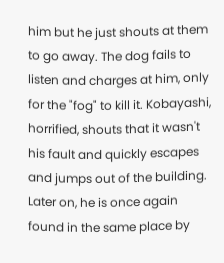him but he just shouts at them to go away. The dog fails to listen and charges at him, only for the "fog" to kill it. Kobayashi, horrified, shouts that it wasn't his fault and quickly escapes and jumps out of the building. Later on, he is once again found in the same place by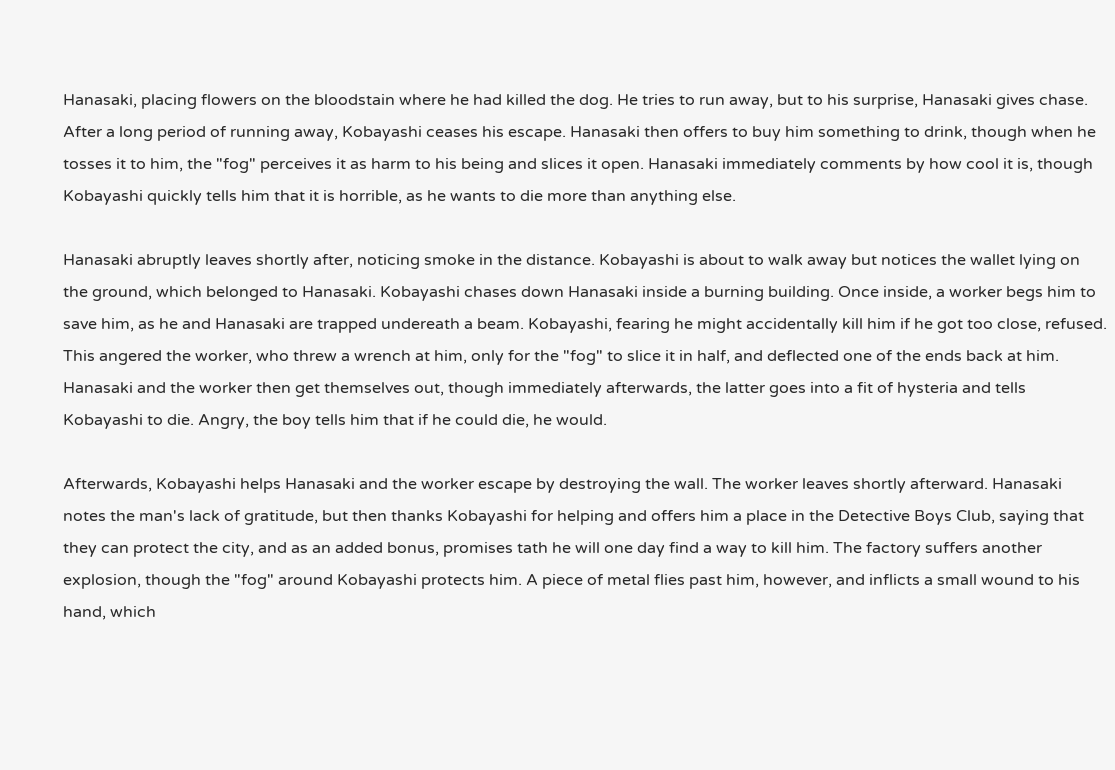Hanasaki, placing flowers on the bloodstain where he had killed the dog. He tries to run away, but to his surprise, Hanasaki gives chase. After a long period of running away, Kobayashi ceases his escape. Hanasaki then offers to buy him something to drink, though when he tosses it to him, the "fog" perceives it as harm to his being and slices it open. Hanasaki immediately comments by how cool it is, though Kobayashi quickly tells him that it is horrible, as he wants to die more than anything else.

Hanasaki abruptly leaves shortly after, noticing smoke in the distance. Kobayashi is about to walk away but notices the wallet lying on the ground, which belonged to Hanasaki. Kobayashi chases down Hanasaki inside a burning building. Once inside, a worker begs him to save him, as he and Hanasaki are trapped undereath a beam. Kobayashi, fearing he might accidentally kill him if he got too close, refused. This angered the worker, who threw a wrench at him, only for the "fog" to slice it in half, and deflected one of the ends back at him. Hanasaki and the worker then get themselves out, though immediately afterwards, the latter goes into a fit of hysteria and tells Kobayashi to die. Angry, the boy tells him that if he could die, he would.

Afterwards, Kobayashi helps Hanasaki and the worker escape by destroying the wall. The worker leaves shortly afterward. Hanasaki notes the man's lack of gratitude, but then thanks Kobayashi for helping and offers him a place in the Detective Boys Club, saying that they can protect the city, and as an added bonus, promises tath he will one day find a way to kill him. The factory suffers another explosion, though the "fog" around Kobayashi protects him. A piece of metal flies past him, however, and inflicts a small wound to his hand, which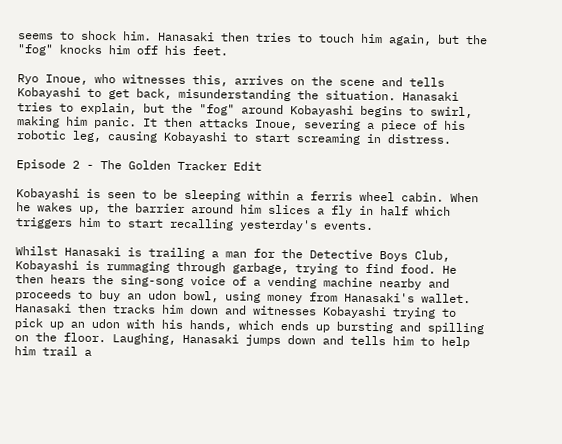seems to shock him. Hanasaki then tries to touch him again, but the "fog" knocks him off his feet.

Ryo Inoue, who witnesses this, arrives on the scene and tells Kobayashi to get back, misunderstanding the situation. Hanasaki tries to explain, but the "fog" around Kobayashi begins to swirl, making him panic. It then attacks Inoue, severing a piece of his robotic leg, causing Kobayashi to start screaming in distress.

Episode 2 - The Golden Tracker Edit

Kobayashi is seen to be sleeping within a ferris wheel cabin. When he wakes up, the barrier around him slices a fly in half which triggers him to start recalling yesterday's events.

Whilst Hanasaki is trailing a man for the Detective Boys Club, Kobayashi is rummaging through garbage, trying to find food. He then hears the sing-song voice of a vending machine nearby and proceeds to buy an udon bowl, using money from Hanasaki's wallet. Hanasaki then tracks him down and witnesses Kobayashi trying to pick up an udon with his hands, which ends up bursting and spilling on the floor. Laughing, Hanasaki jumps down and tells him to help him trail a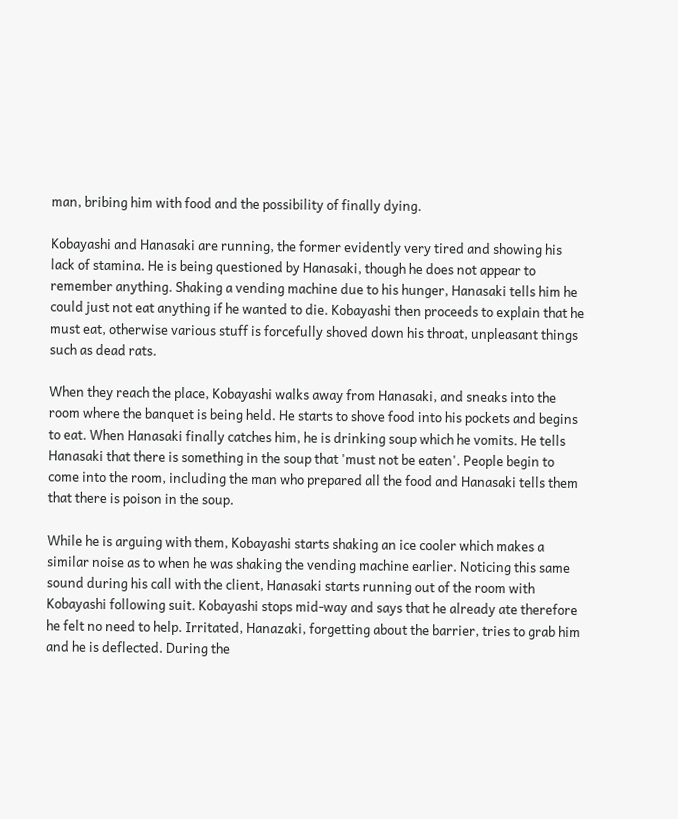man, bribing him with food and the possibility of finally dying.

Kobayashi and Hanasaki are running, the former evidently very tired and showing his lack of stamina. He is being questioned by Hanasaki, though he does not appear to remember anything. Shaking a vending machine due to his hunger, Hanasaki tells him he could just not eat anything if he wanted to die. Kobayashi then proceeds to explain that he must eat, otherwise various stuff is forcefully shoved down his throat, unpleasant things such as dead rats.

When they reach the place, Kobayashi walks away from Hanasaki, and sneaks into the room where the banquet is being held. He starts to shove food into his pockets and begins to eat. When Hanasaki finally catches him, he is drinking soup which he vomits. He tells Hanasaki that there is something in the soup that 'must not be eaten'. People begin to come into the room, including the man who prepared all the food and Hanasaki tells them that there is poison in the soup.

While he is arguing with them, Kobayashi starts shaking an ice cooler which makes a similar noise as to when he was shaking the vending machine earlier. Noticing this same sound during his call with the client, Hanasaki starts running out of the room with Kobayashi following suit. Kobayashi stops mid-way and says that he already ate therefore he felt no need to help. Irritated, Hanazaki, forgetting about the barrier, tries to grab him and he is deflected. During the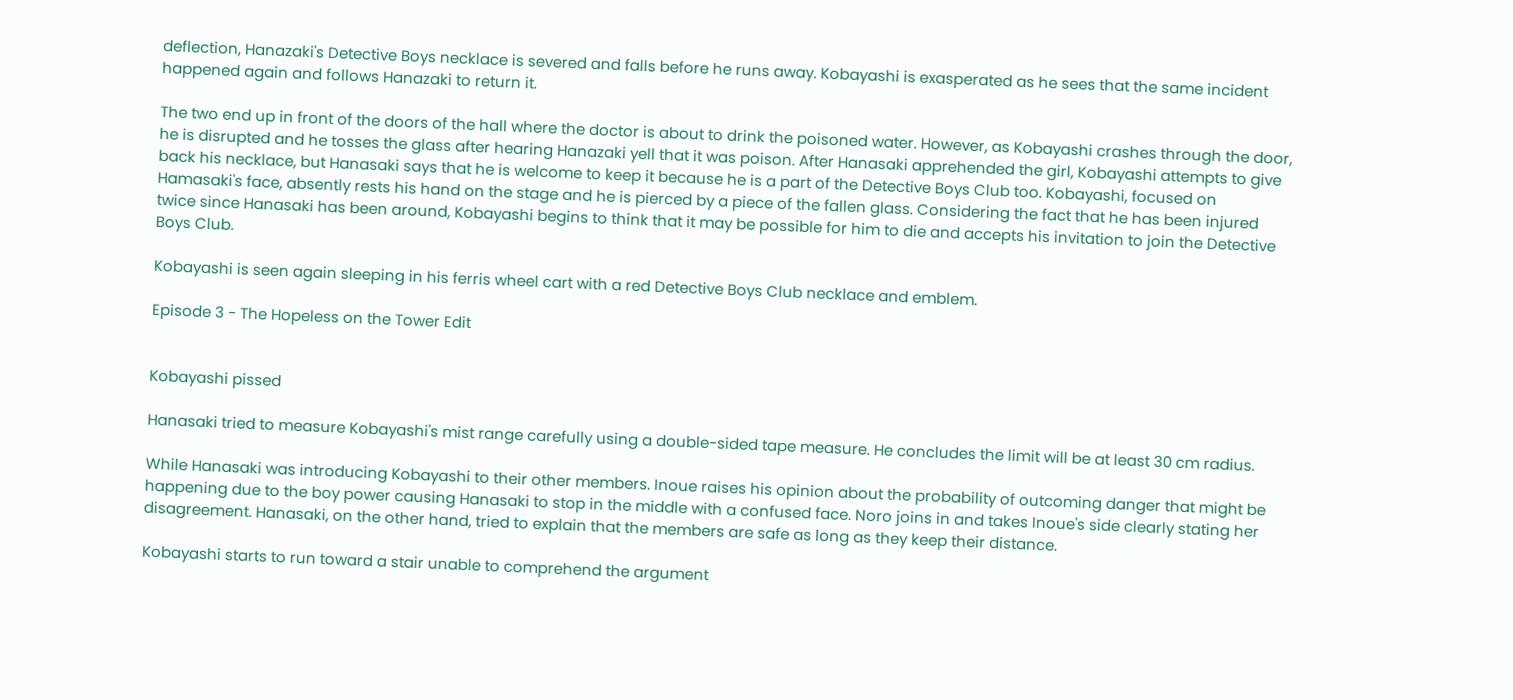deflection, Hanazaki's Detective Boys necklace is severed and falls before he runs away. Kobayashi is exasperated as he sees that the same incident happened again and follows Hanazaki to return it.

The two end up in front of the doors of the hall where the doctor is about to drink the poisoned water. However, as Kobayashi crashes through the door, he is disrupted and he tosses the glass after hearing Hanazaki yell that it was poison. After Hanasaki apprehended the girl, Kobayashi attempts to give back his necklace, but Hanasaki says that he is welcome to keep it because he is a part of the Detective Boys Club too. Kobayashi, focused on Hamasaki's face, absently rests his hand on the stage and he is pierced by a piece of the fallen glass. Considering the fact that he has been injured twice since Hanasaki has been around, Kobayashi begins to think that it may be possible for him to die and accepts his invitation to join the Detective Boys Club.

Kobayashi is seen again sleeping in his ferris wheel cart with a red Detective Boys Club necklace and emblem.

Episode 3 - The Hopeless on the Tower Edit


Kobayashi pissed

Hanasaki tried to measure Kobayashi's mist range carefully using a double-sided tape measure. He concludes the limit will be at least 30 cm radius.

While Hanasaki was introducing Kobayashi to their other members. Inoue raises his opinion about the probability of outcoming danger that might be happening due to the boy power causing Hanasaki to stop in the middle with a confused face. Noro joins in and takes Inoue's side clearly stating her disagreement. Hanasaki, on the other hand, tried to explain that the members are safe as long as they keep their distance.

Kobayashi starts to run toward a stair unable to comprehend the argument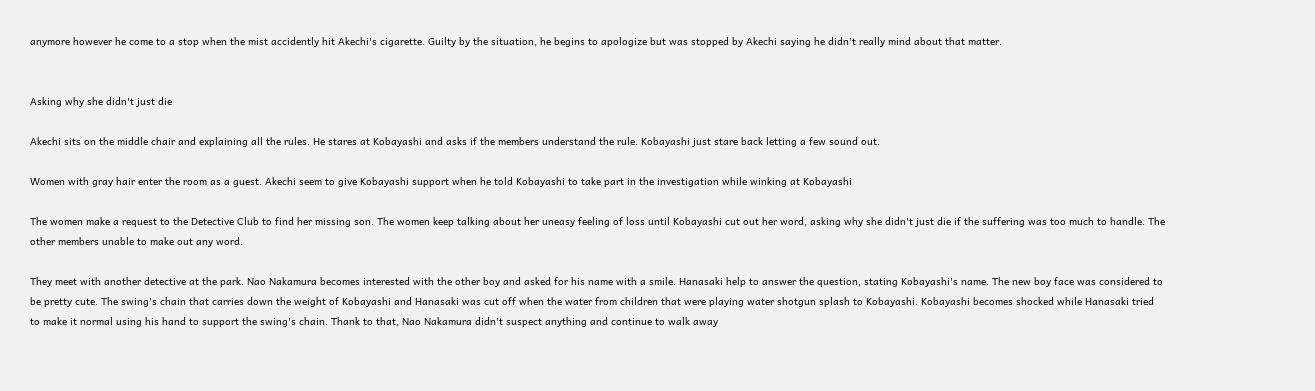anymore however he come to a stop when the mist accidently hit Akechi's cigarette. Guilty by the situation, he begins to apologize but was stopped by Akechi saying he didn't really mind about that matter.


Asking why she didn't just die

Akechi sits on the middle chair and explaining all the rules. He stares at Kobayashi and asks if the members understand the rule. Kobayashi just stare back letting a few sound out.

Women with gray hair enter the room as a guest. Akechi seem to give Kobayashi support when he told Kobayashi to take part in the investigation while winking at Kobayashi

The women make a request to the Detective Club to find her missing son. The women keep talking about her uneasy feeling of loss until Kobayashi cut out her word, asking why she didn't just die if the suffering was too much to handle. The other members unable to make out any word.

They meet with another detective at the park. Nao Nakamura becomes interested with the other boy and asked for his name with a smile. Hanasaki help to answer the question, stating Kobayashi's name. The new boy face was considered to be pretty cute. The swing's chain that carries down the weight of Kobayashi and Hanasaki was cut off when the water from children that were playing water shotgun splash to Kobayashi. Kobayashi becomes shocked while Hanasaki tried to make it normal using his hand to support the swing's chain. Thank to that, Nao Nakamura didn't suspect anything and continue to walk away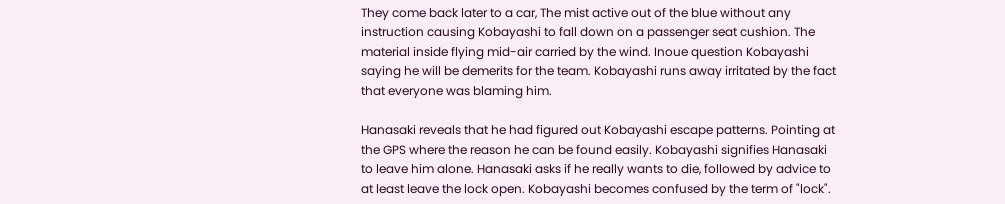They come back later to a car, The mist active out of the blue without any instruction causing Kobayashi to fall down on a passenger seat cushion. The material inside flying mid-air carried by the wind. Inoue question Kobayashi saying he will be demerits for the team. Kobayashi runs away irritated by the fact that everyone was blaming him.

Hanasaki reveals that he had figured out Kobayashi escape patterns. Pointing at the GPS where the reason he can be found easily. Kobayashi signifies Hanasaki to leave him alone. Hanasaki asks if he really wants to die, followed by advice to at least leave the lock open. Kobayashi becomes confused by the term of "lock".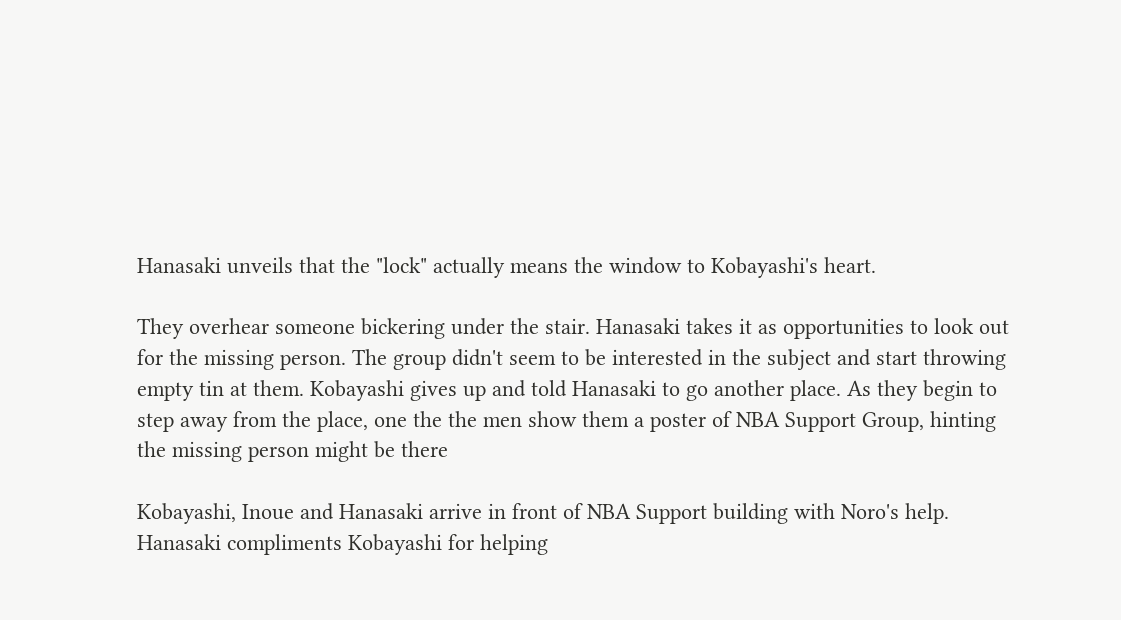Hanasaki unveils that the "lock" actually means the window to Kobayashi's heart.

They overhear someone bickering under the stair. Hanasaki takes it as opportunities to look out for the missing person. The group didn't seem to be interested in the subject and start throwing empty tin at them. Kobayashi gives up and told Hanasaki to go another place. As they begin to step away from the place, one the the men show them a poster of NBA Support Group, hinting the missing person might be there

Kobayashi, Inoue and Hanasaki arrive in front of NBA Support building with Noro's help. Hanasaki compliments Kobayashi for helping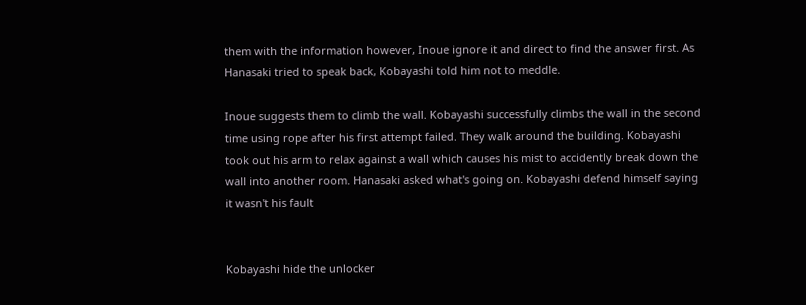them with the information however, Inoue ignore it and direct to find the answer first. As Hanasaki tried to speak back, Kobayashi told him not to meddle.

Inoue suggests them to climb the wall. Kobayashi successfully climbs the wall in the second time using rope after his first attempt failed. They walk around the building. Kobayashi took out his arm to relax against a wall which causes his mist to accidently break down the wall into another room. Hanasaki asked what's going on. Kobayashi defend himself saying it wasn't his fault


Kobayashi hide the unlocker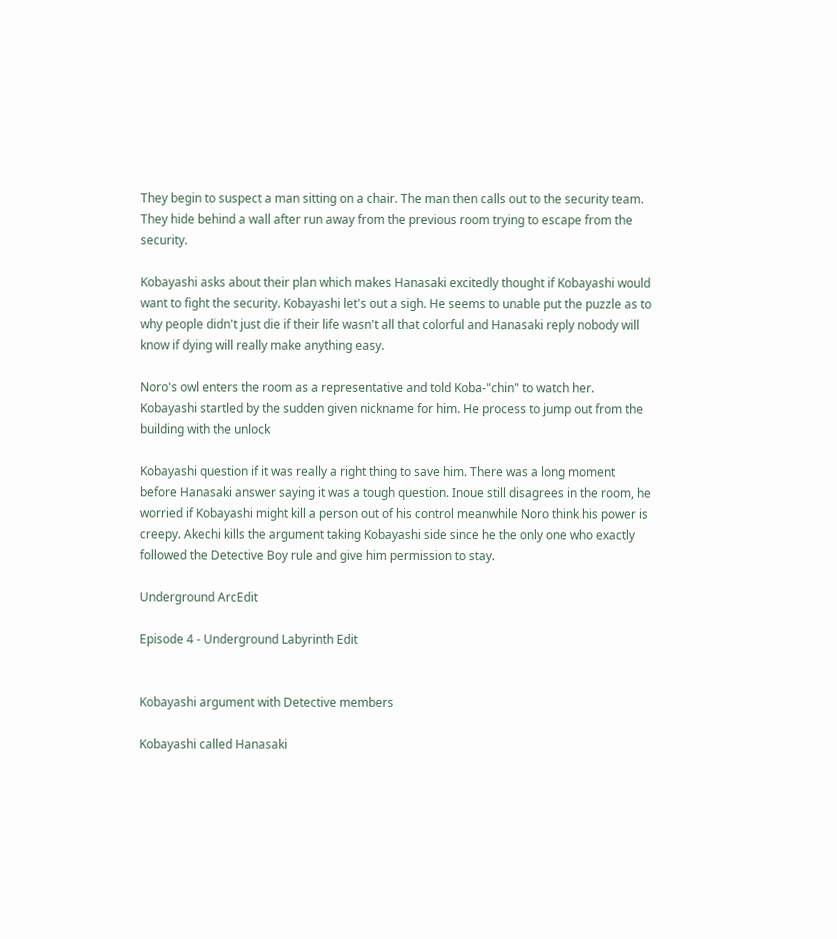They begin to suspect a man sitting on a chair. The man then calls out to the security team. They hide behind a wall after run away from the previous room trying to escape from the security.

Kobayashi asks about their plan which makes Hanasaki excitedly thought if Kobayashi would want to fight the security. Kobayashi let's out a sigh. He seems to unable put the puzzle as to why people didn't just die if their life wasn't all that colorful and Hanasaki reply nobody will know if dying will really make anything easy.

Noro's owl enters the room as a representative and told Koba-"chin" to watch her. Kobayashi startled by the sudden given nickname for him. He process to jump out from the building with the unlock

Kobayashi question if it was really a right thing to save him. There was a long moment before Hanasaki answer saying it was a tough question. Inoue still disagrees in the room, he worried if Kobayashi might kill a person out of his control meanwhile Noro think his power is creepy. Akechi kills the argument taking Kobayashi side since he the only one who exactly followed the Detective Boy rule and give him permission to stay.

Underground ArcEdit

Episode 4 - Underground Labyrinth Edit


Kobayashi argument with Detective members

Kobayashi called Hanasaki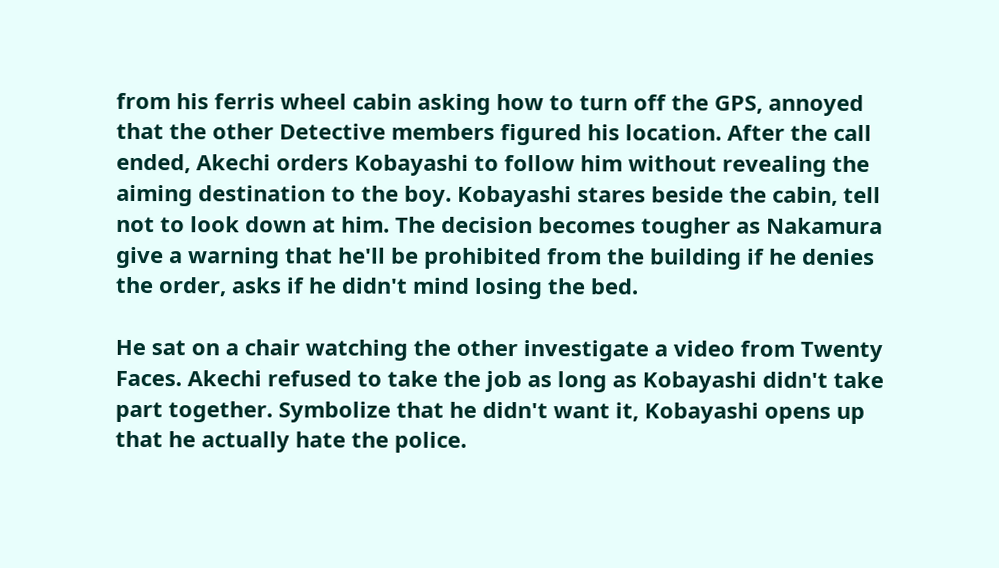from his ferris wheel cabin asking how to turn off the GPS, annoyed that the other Detective members figured his location. After the call ended, Akechi orders Kobayashi to follow him without revealing the aiming destination to the boy. Kobayashi stares beside the cabin, tell not to look down at him. The decision becomes tougher as Nakamura give a warning that he'll be prohibited from the building if he denies the order, asks if he didn't mind losing the bed.

He sat on a chair watching the other investigate a video from Twenty Faces. Akechi refused to take the job as long as Kobayashi didn't take part together. Symbolize that he didn't want it, Kobayashi opens up that he actually hate the police.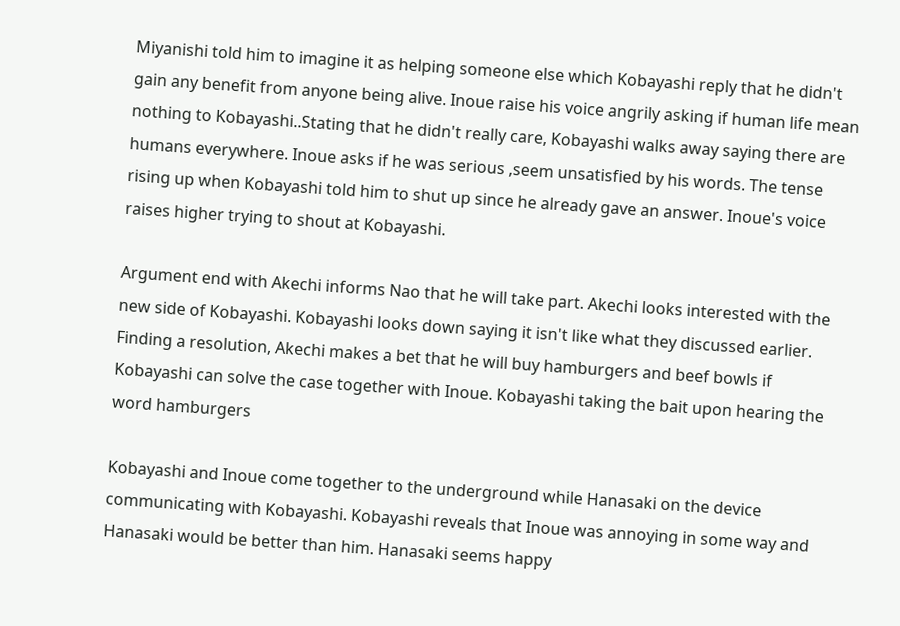Miyanishi told him to imagine it as helping someone else which Kobayashi reply that he didn't gain any benefit from anyone being alive. Inoue raise his voice angrily asking if human life mean nothing to Kobayashi..Stating that he didn't really care, Kobayashi walks away saying there are humans everywhere. Inoue asks if he was serious ,seem unsatisfied by his words. The tense rising up when Kobayashi told him to shut up since he already gave an answer. Inoue's voice raises higher trying to shout at Kobayashi.

Argument end with Akechi informs Nao that he will take part. Akechi looks interested with the new side of Kobayashi. Kobayashi looks down saying it isn't like what they discussed earlier. Finding a resolution, Akechi makes a bet that he will buy hamburgers and beef bowls if Kobayashi can solve the case together with Inoue. Kobayashi taking the bait upon hearing the word hamburgers

Kobayashi and Inoue come together to the underground while Hanasaki on the device communicating with Kobayashi. Kobayashi reveals that Inoue was annoying in some way and Hanasaki would be better than him. Hanasaki seems happy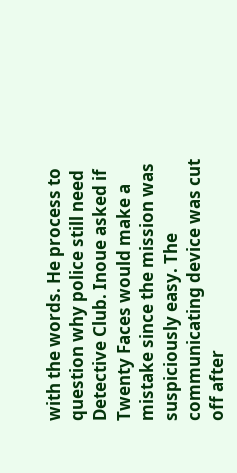with the words. He process to question why police still need Detective Club. Inoue asked if Twenty Faces would make a mistake since the mission was suspiciously easy. The communicating device was cut off after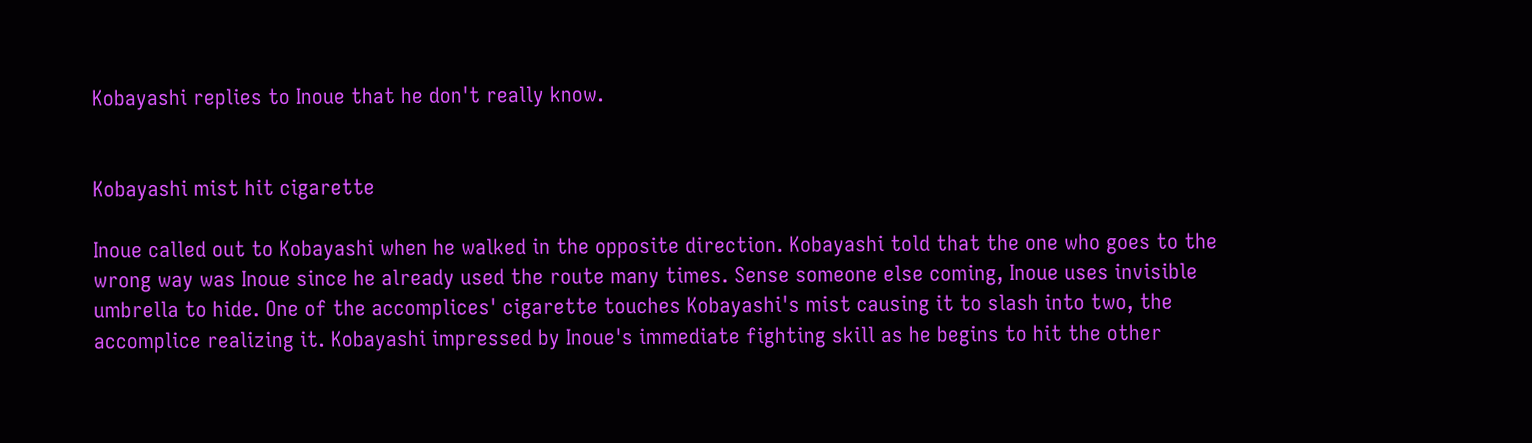Kobayashi replies to Inoue that he don't really know.


Kobayashi mist hit cigarette

Inoue called out to Kobayashi when he walked in the opposite direction. Kobayashi told that the one who goes to the wrong way was Inoue since he already used the route many times. Sense someone else coming, Inoue uses invisible umbrella to hide. One of the accomplices' cigarette touches Kobayashi's mist causing it to slash into two, the accomplice realizing it. Kobayashi impressed by Inoue's immediate fighting skill as he begins to hit the other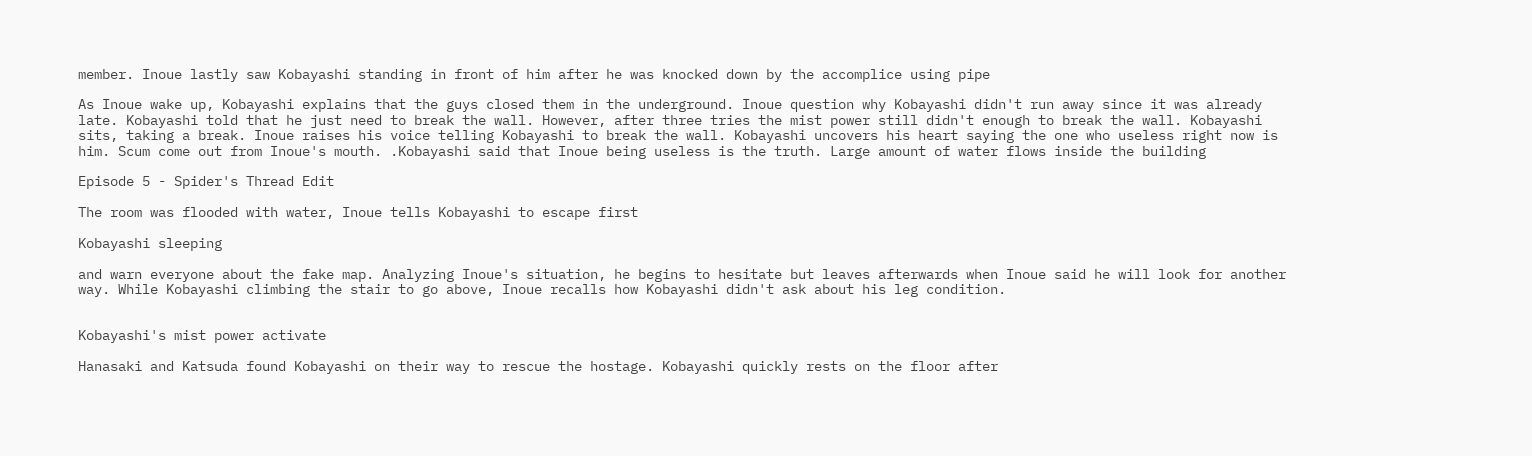member. Inoue lastly saw Kobayashi standing in front of him after he was knocked down by the accomplice using pipe

As Inoue wake up, Kobayashi explains that the guys closed them in the underground. Inoue question why Kobayashi didn't run away since it was already late. Kobayashi told that he just need to break the wall. However, after three tries the mist power still didn't enough to break the wall. Kobayashi sits, taking a break. Inoue raises his voice telling Kobayashi to break the wall. Kobayashi uncovers his heart saying the one who useless right now is him. Scum come out from Inoue's mouth. .Kobayashi said that Inoue being useless is the truth. Large amount of water flows inside the building

Episode 5 - Spider's Thread Edit

The room was flooded with water, Inoue tells Kobayashi to escape first

Kobayashi sleeping

and warn everyone about the fake map. Analyzing Inoue's situation, he begins to hesitate but leaves afterwards when Inoue said he will look for another way. While Kobayashi climbing the stair to go above, Inoue recalls how Kobayashi didn't ask about his leg condition.


Kobayashi's mist power activate

Hanasaki and Katsuda found Kobayashi on their way to rescue the hostage. Kobayashi quickly rests on the floor after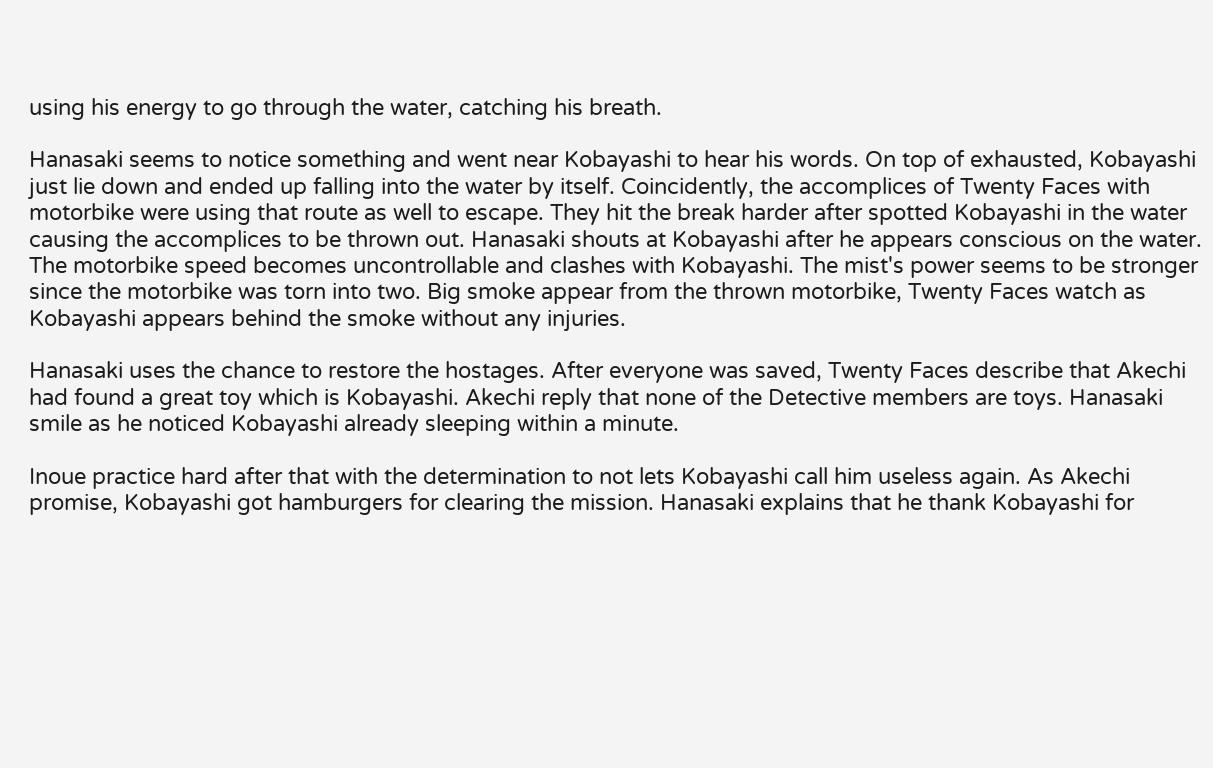using his energy to go through the water, catching his breath.

Hanasaki seems to notice something and went near Kobayashi to hear his words. On top of exhausted, Kobayashi just lie down and ended up falling into the water by itself. Coincidently, the accomplices of Twenty Faces with motorbike were using that route as well to escape. They hit the break harder after spotted Kobayashi in the water causing the accomplices to be thrown out. Hanasaki shouts at Kobayashi after he appears conscious on the water. The motorbike speed becomes uncontrollable and clashes with Kobayashi. The mist's power seems to be stronger since the motorbike was torn into two. Big smoke appear from the thrown motorbike, Twenty Faces watch as Kobayashi appears behind the smoke without any injuries.

Hanasaki uses the chance to restore the hostages. After everyone was saved, Twenty Faces describe that Akechi had found a great toy which is Kobayashi. Akechi reply that none of the Detective members are toys. Hanasaki smile as he noticed Kobayashi already sleeping within a minute.

Inoue practice hard after that with the determination to not lets Kobayashi call him useless again. As Akechi promise, Kobayashi got hamburgers for clearing the mission. Hanasaki explains that he thank Kobayashi for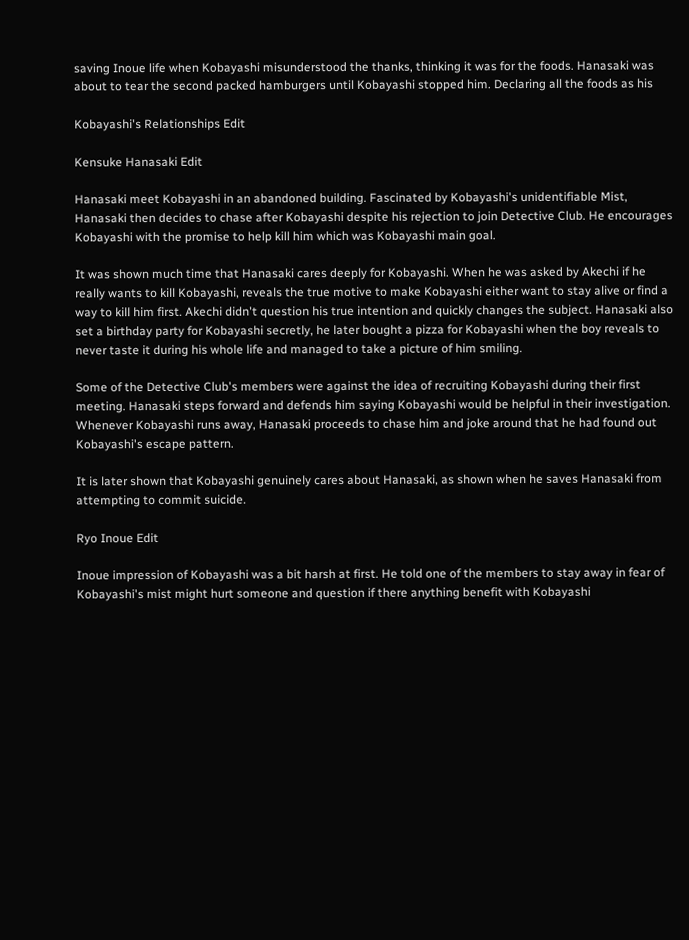saving Inoue life when Kobayashi misunderstood the thanks, thinking it was for the foods. Hanasaki was about to tear the second packed hamburgers until Kobayashi stopped him. Declaring all the foods as his

Kobayashi's Relationships Edit

Kensuke Hanasaki Edit

Hanasaki meet Kobayashi in an abandoned building. Fascinated by Kobayashi's unidentifiable Mist, Hanasaki then decides to chase after Kobayashi despite his rejection to join Detective Club. He encourages Kobayashi with the promise to help kill him which was Kobayashi main goal.

It was shown much time that Hanasaki cares deeply for Kobayashi. When he was asked by Akechi if he really wants to kill Kobayashi, reveals the true motive to make Kobayashi either want to stay alive or find a way to kill him first. Akechi didn't question his true intention and quickly changes the subject. Hanasaki also set a birthday party for Kobayashi secretly, he later bought a pizza for Kobayashi when the boy reveals to never taste it during his whole life and managed to take a picture of him smiling.

Some of the Detective Club's members were against the idea of recruiting Kobayashi during their first meeting. Hanasaki steps forward and defends him saying Kobayashi would be helpful in their investigation. Whenever Kobayashi runs away, Hanasaki proceeds to chase him and joke around that he had found out Kobayashi's escape pattern.

It is later shown that Kobayashi genuinely cares about Hanasaki, as shown when he saves Hanasaki from attempting to commit suicide.

Ryo Inoue Edit

Inoue impression of Kobayashi was a bit harsh at first. He told one of the members to stay away in fear of Kobayashi's mist might hurt someone and question if there anything benefit with Kobayashi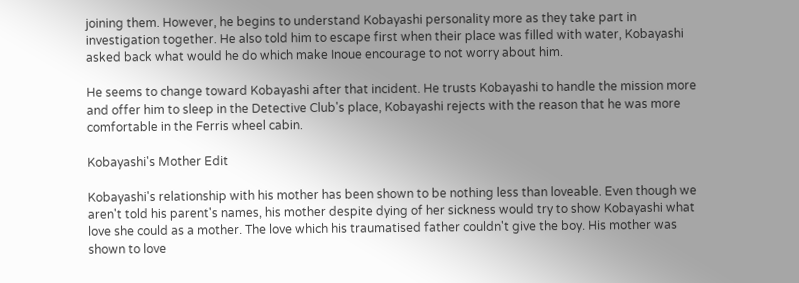joining them. However, he begins to understand Kobayashi personality more as they take part in investigation together. He also told him to escape first when their place was filled with water, Kobayashi asked back what would he do which make Inoue encourage to not worry about him.

He seems to change toward Kobayashi after that incident. He trusts Kobayashi to handle the mission more and offer him to sleep in the Detective Club's place, Kobayashi rejects with the reason that he was more comfortable in the Ferris wheel cabin.

Kobayashi's Mother Edit

Kobayashi's relationship with his mother has been shown to be nothing less than loveable. Even though we aren't told his parent's names, his mother despite dying of her sickness would try to show Kobayashi what love she could as a mother. The love which his traumatised father couldn't give the boy. His mother was shown to love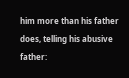him more than his father does, telling his abusive father: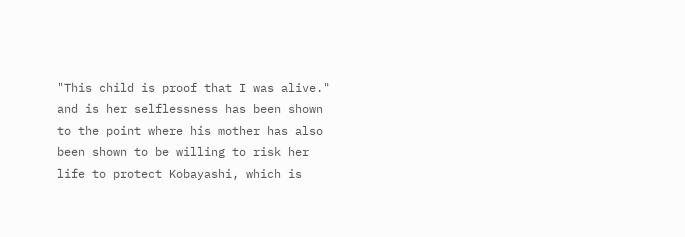"This child is proof that I was alive." and is her selflessness has been shown to the point where his mother has also been shown to be willing to risk her life to protect Kobayashi, which is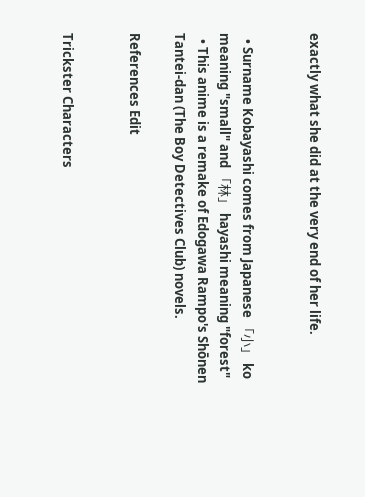exactly what she did at the very end of her life.


  • Surname Kobayashi comes from Japanese 「小」 ko meaning "small" and 「林」 hayashi meaning "forest"
  • This anime is a remake of Edogawa Rampo's Shōnen Tantei-dan (The Boy Detectives Club) novels.

References Edit


Trickster Characters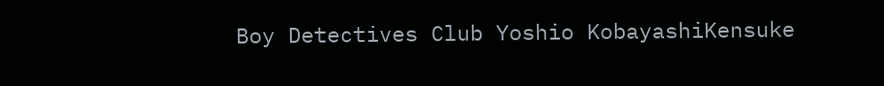Boy Detectives Club Yoshio KobayashiKensuke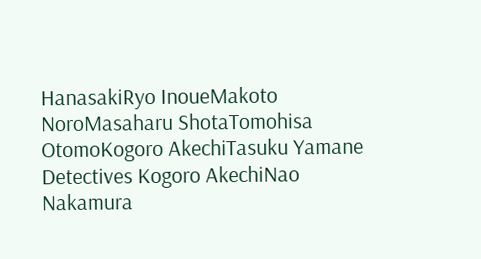HanasakiRyo InoueMakoto NoroMasaharu ShotaTomohisa OtomoKogoro AkechiTasuku Yamane
Detectives Kogoro AkechiNao Nakamura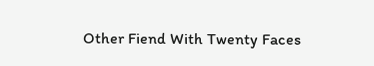Other Fiend With Twenty Faces